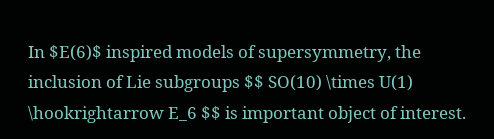In $E(6)$ inspired models of supersymmetry, the inclusion of Lie subgroups $$ SO(10) \times U(1) \hookrightarrow E_6 $$ is important object of interest.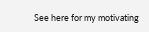See here for my motivating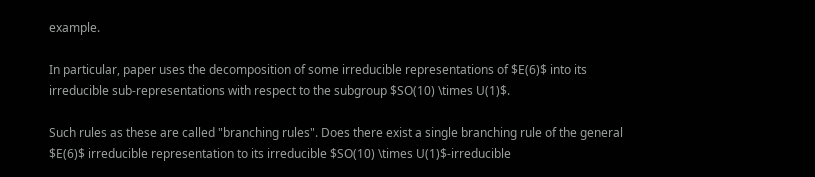example.

In particular, paper uses the decomposition of some irreducible representations of $E(6)$ into its irreducible sub-representations with respect to the subgroup $SO(10) \times U(1)$.

Such rules as these are called "branching rules". Does there exist a single branching rule of the general $E(6)$ irreducible representation to its irreducible $SO(10) \times U(1)$-irreducible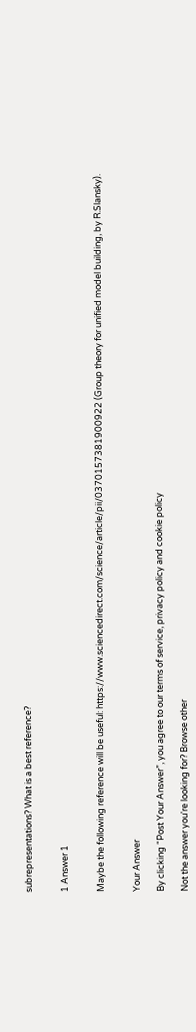subrepresentations? What is a best reference?


1 Answer 1


Maybe the following reference will be useful: https://www.sciencedirect.com/science/article/pii/0370157381900922 (Group theory for unified model building, by R.Slansky).


Your Answer

By clicking “Post Your Answer”, you agree to our terms of service, privacy policy and cookie policy

Not the answer you're looking for? Browse other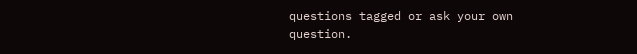questions tagged or ask your own question.